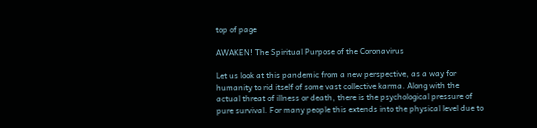top of page

AWAKEN! The Spiritual Purpose of the Coronavirus

Let us look at this pandemic from a new perspective, as a way for humanity to rid itself of some vast collective karma. Along with the actual threat of illness or death, there is the psychological pressure of pure survival. For many people this extends into the physical level due to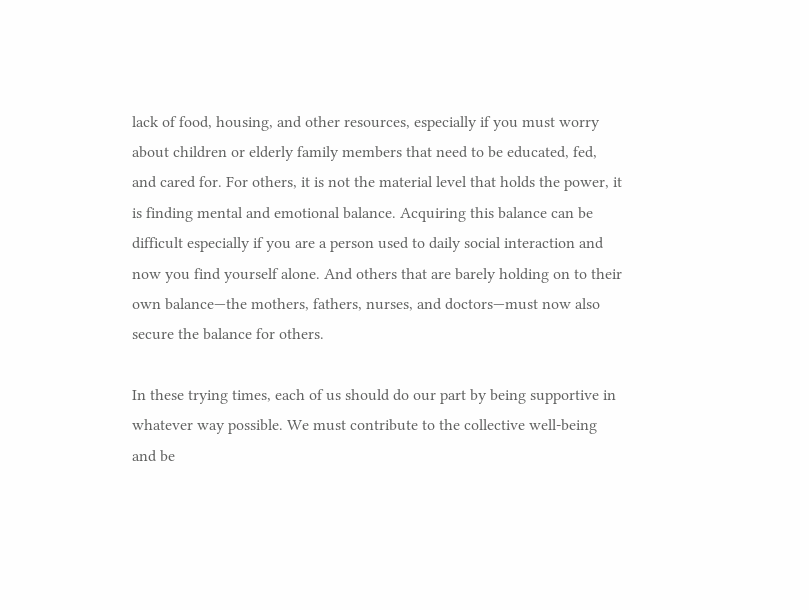lack of food, housing, and other resources, especially if you must worry about children or elderly family members that need to be educated, fed, and cared for. For others, it is not the material level that holds the power, it is finding mental and emotional balance. Acquiring this balance can be difficult especially if you are a person used to daily social interaction and now you find yourself alone. And others that are barely holding on to their own balance—the mothers, fathers, nurses, and doctors—must now also secure the balance for others.

In these trying times, each of us should do our part by being supportive in whatever way possible. We must contribute to the collective well-being and be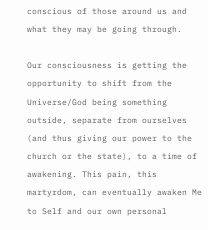conscious of those around us and what they may be going through.

Our consciousness is getting the opportunity to shift from the Universe/God being something outside, separate from ourselves (and thus giving our power to the church or the state), to a time of awakening. This pain, this martyrdom, can eventually awaken Me to Self and our own personal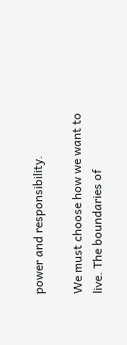power and responsibility.

We must choose how we want to live. The boundaries of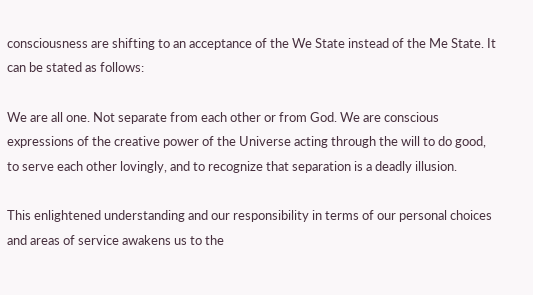consciousness are shifting to an acceptance of the We State instead of the Me State. It can be stated as follows:

We are all one. Not separate from each other or from God. We are conscious expressions of the creative power of the Universe acting through the will to do good, to serve each other lovingly, and to recognize that separation is a deadly illusion.

This enlightened understanding and our responsibility in terms of our personal choices and areas of service awakens us to the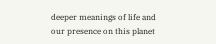deeper meanings of life and our presence on this planet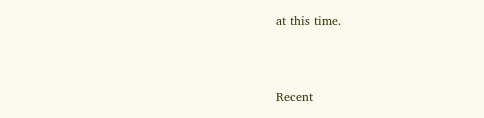at this time.



Recent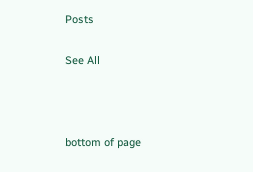Posts

See All



bottom of page